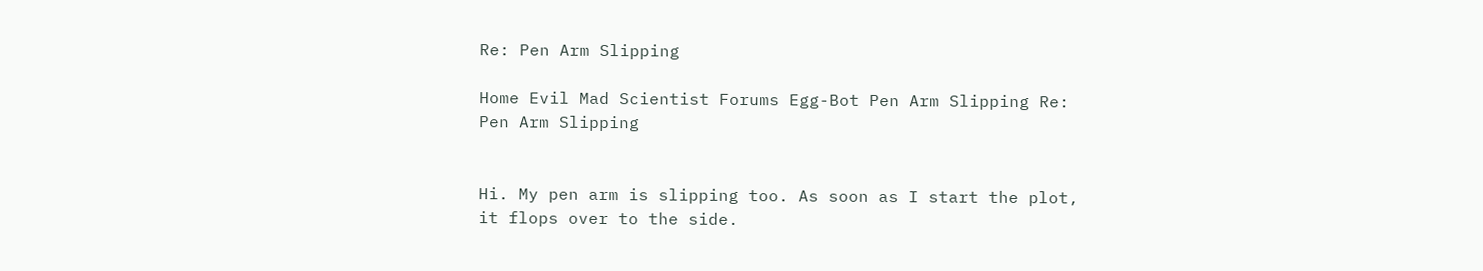Re: Pen Arm Slipping

Home Evil Mad Scientist Forums Egg-Bot Pen Arm Slipping Re: Pen Arm Slipping


Hi. My pen arm is slipping too. As soon as I start the plot, it flops over to the side.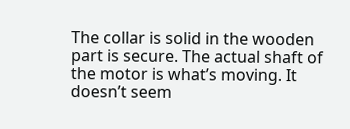The collar is solid in the wooden part is secure. The actual shaft of the motor is what’s moving. It doesn’t seem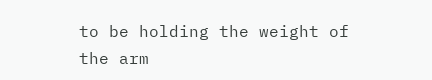to be holding the weight of the arm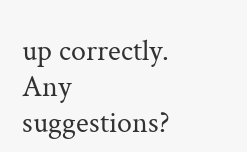up correctly. Any suggestions?